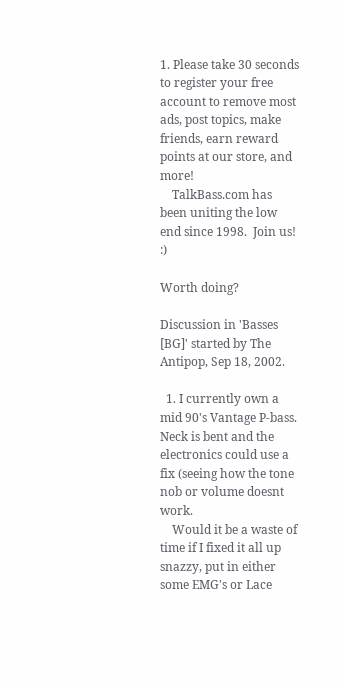1. Please take 30 seconds to register your free account to remove most ads, post topics, make friends, earn reward points at our store, and more!
    TalkBass.com has been uniting the low end since 1998.  Join us! :)

Worth doing?

Discussion in 'Basses [BG]' started by The Antipop, Sep 18, 2002.

  1. I currently own a mid 90's Vantage P-bass. Neck is bent and the electronics could use a fix (seeing how the tone nob or volume doesnt work.
    Would it be a waste of time if I fixed it all up snazzy, put in either some EMG's or Lace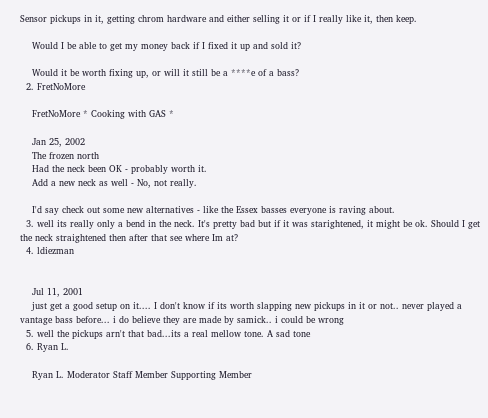Sensor pickups in it, getting chrom hardware and either selling it or if I really like it, then keep.

    Would I be able to get my money back if I fixed it up and sold it?

    Would it be worth fixing up, or will it still be a ****e of a bass?
  2. FretNoMore

    FretNoMore * Cooking with GAS *

    Jan 25, 2002
    The frozen north
    Had the neck been OK - probably worth it.
    Add a new neck as well - No, not really.

    I'd say check out some new alternatives - like the Essex basses everyone is raving about.
  3. well its really only a bend in the neck. It's pretty bad but if it was starightened, it might be ok. Should I get the neck straightened then after that see where Im at?
  4. ldiezman


    Jul 11, 2001
    just get a good setup on it.... I don't know if its worth slapping new pickups in it or not.. never played a vantage bass before... i do believe they are made by samick.. i could be wrong
  5. well the pickups arn't that bad...its a real mellow tone. A sad tone
  6. Ryan L.

    Ryan L. Moderator Staff Member Supporting Member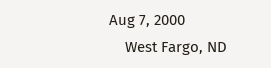Aug 7, 2000
    West Fargo, ND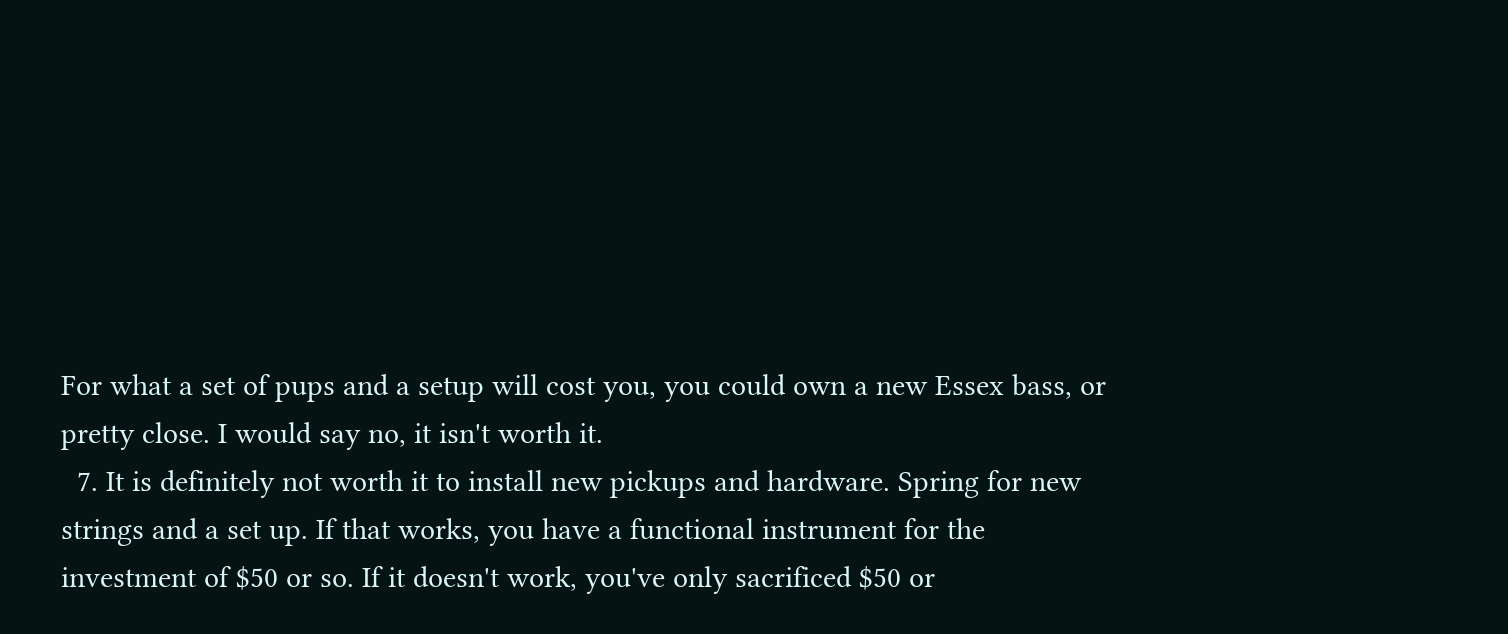For what a set of pups and a setup will cost you, you could own a new Essex bass, or pretty close. I would say no, it isn't worth it.
  7. It is definitely not worth it to install new pickups and hardware. Spring for new strings and a set up. If that works, you have a functional instrument for the investment of $50 or so. If it doesn't work, you've only sacrificed $50 or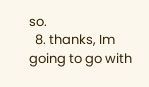so.
  8. thanks, Im going to go with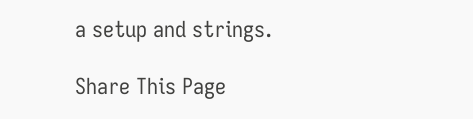a setup and strings.

Share This Page